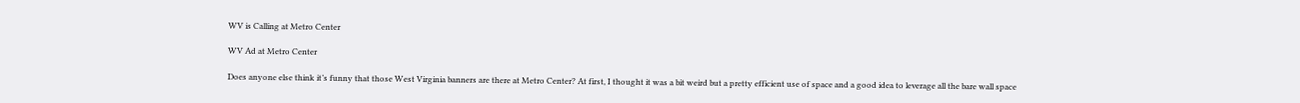WV is Calling at Metro Center

WV Ad at Metro Center

Does anyone else think it’s funny that those West Virginia banners are there at Metro Center? At first, I thought it was a bit weird but a pretty efficient use of space and a good idea to leverage all the bare wall space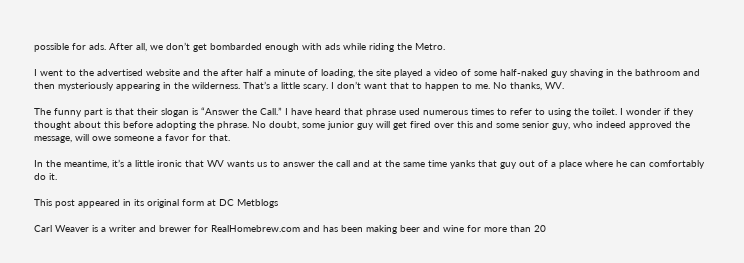possible for ads. After all, we don’t get bombarded enough with ads while riding the Metro.

I went to the advertised website and the after half a minute of loading, the site played a video of some half-naked guy shaving in the bathroom and then mysteriously appearing in the wilderness. That’s a little scary. I don’t want that to happen to me. No thanks, WV.

The funny part is that their slogan is “Answer the Call.” I have heard that phrase used numerous times to refer to using the toilet. I wonder if they thought about this before adopting the phrase. No doubt, some junior guy will get fired over this and some senior guy, who indeed approved the message, will owe someone a favor for that.

In the meantime, it’s a little ironic that WV wants us to answer the call and at the same time yanks that guy out of a place where he can comfortably do it.

This post appeared in its original form at DC Metblogs

Carl Weaver is a writer and brewer for RealHomebrew.com and has been making beer and wine for more than 20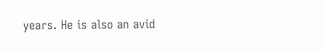years. He is also an avid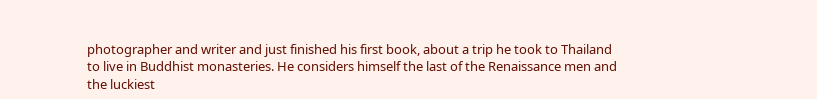photographer and writer and just finished his first book, about a trip he took to Thailand to live in Buddhist monasteries. He considers himself the last of the Renaissance men and the luckiest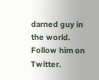darned guy in the world. Follow him on Twitter.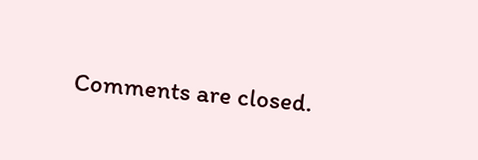Comments are closed.